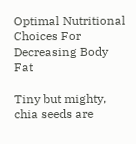Optimal Nutritional Choices For Decreasing Body Fat

Tiny but mighty, chia seeds are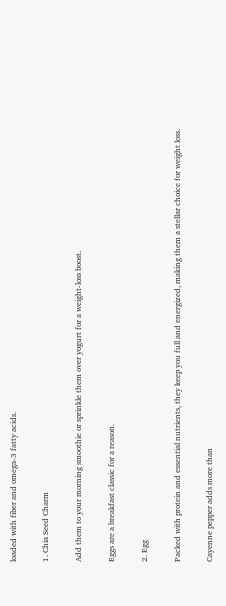loaded with fiber and omega-3 fatty acids.

1. Chia Seed Charm

Add them to your morning smoothie or sprinkle them over yogurt for a weight-loss boost.

Eggs are a breakfast classic for a reason.

2. Egg

Packed with protein and essential nutrients, they keep you full and energized, making them a stellar choice for weight loss.

Cayenne pepper adds more than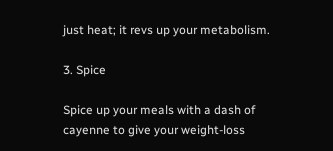just heat; it revs up your metabolism.

3. Spice

Spice up your meals with a dash of cayenne to give your weight-loss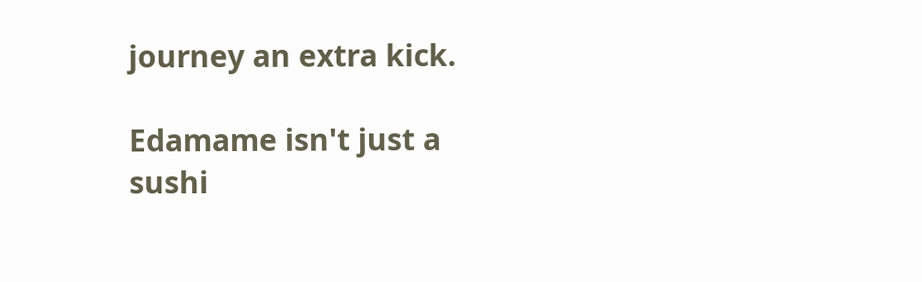journey an extra kick.

Edamame isn't just a sushi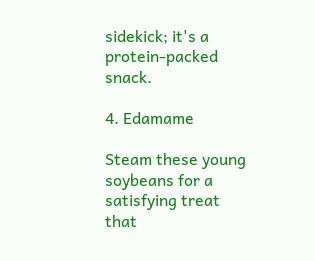sidekick; it's a protein-packed snack.

4. Edamame

Steam these young soybeans for a satisfying treat that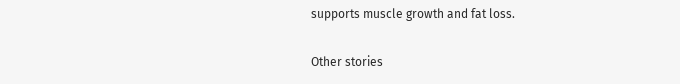supports muscle growth and fat loss.

Other stories